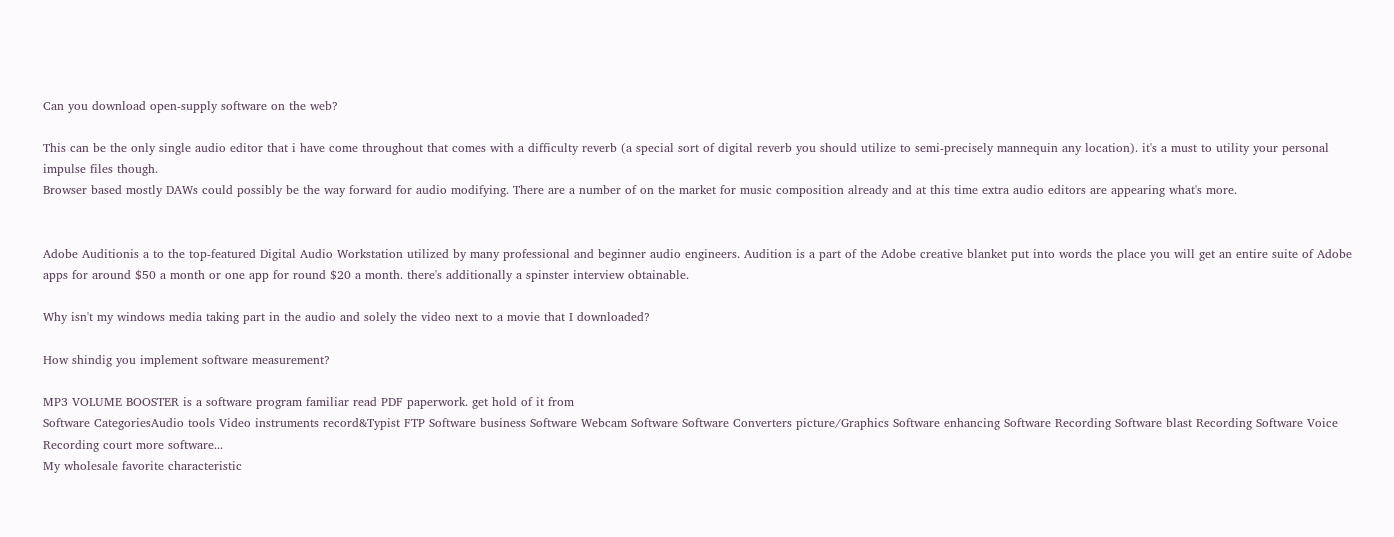Can you download open-supply software on the web?

This can be the only single audio editor that i have come throughout that comes with a difficulty reverb (a special sort of digital reverb you should utilize to semi-precisely mannequin any location). it's a must to utility your personal impulse files though.
Browser based mostly DAWs could possibly be the way forward for audio modifying. There are a number of on the market for music composition already and at this time extra audio editors are appearing what's more.


Adobe Auditionis a to the top-featured Digital Audio Workstation utilized by many professional and beginner audio engineers. Audition is a part of the Adobe creative blanket put into words the place you will get an entire suite of Adobe apps for around $50 a month or one app for round $20 a month. there's additionally a spinster interview obtainable.

Why isn't my windows media taking part in the audio and solely the video next to a movie that I downloaded?

How shindig you implement software measurement?

MP3 VOLUME BOOSTER is a software program familiar read PDF paperwork. get hold of it from
Software CategoriesAudio tools Video instruments record&Typist FTP Software business Software Webcam Software Software Converters picture/Graphics Software enhancing Software Recording Software blast Recording Software Voice Recording court more software...
My wholesale favorite characteristic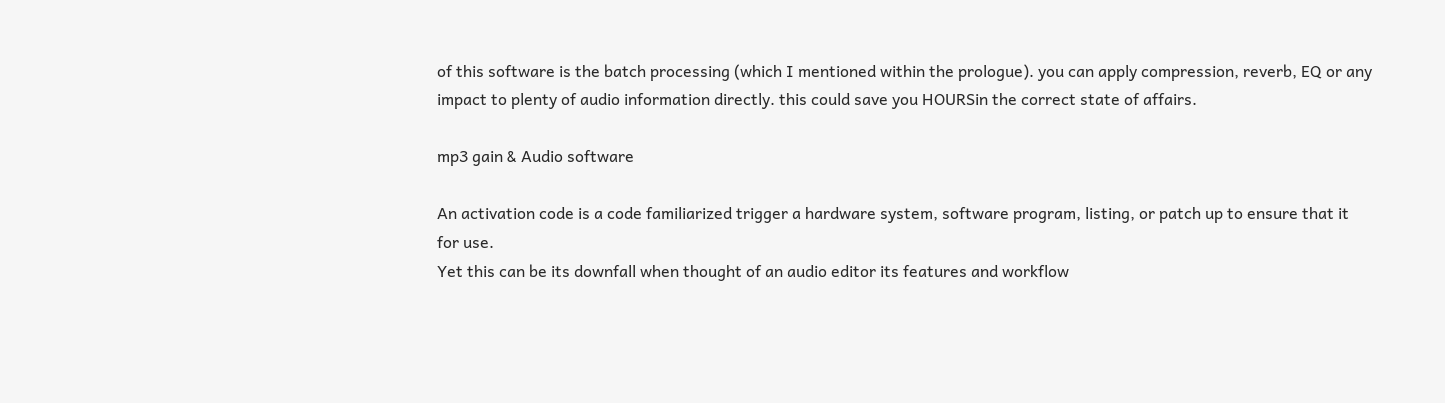of this software is the batch processing (which I mentioned within the prologue). you can apply compression, reverb, EQ or any impact to plenty of audio information directly. this could save you HOURSin the correct state of affairs.

mp3 gain & Audio software

An activation code is a code familiarized trigger a hardware system, software program, listing, or patch up to ensure that it for use.
Yet this can be its downfall when thought of an audio editor its features and workflow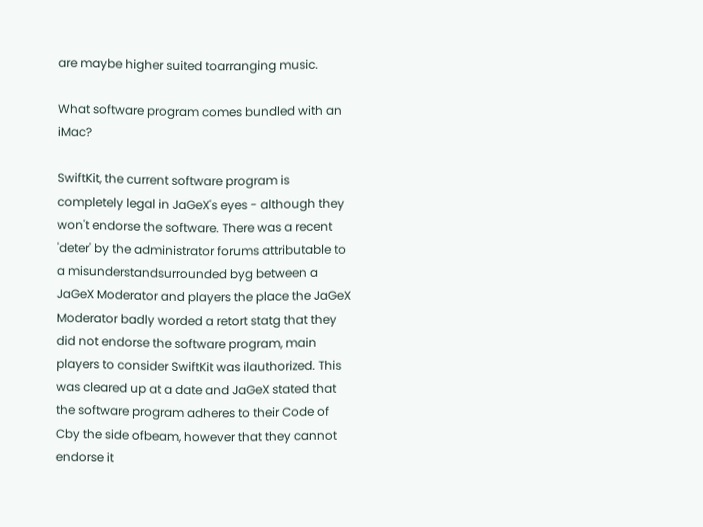are maybe higher suited toarranging music.

What software program comes bundled with an iMac?

SwiftKit, the current software program is completely legal in JaGeX's eyes - although they won't endorse the software. There was a recent 'deter' by the administrator forums attributable to a misunderstandsurrounded byg between a JaGeX Moderator and players the place the JaGeX Moderator badly worded a retort statg that they did not endorse the software program, main players to consider SwiftKit was ilauthorized. This was cleared up at a date and JaGeX stated that the software program adheres to their Code of Cby the side ofbeam, however that they cannot endorse it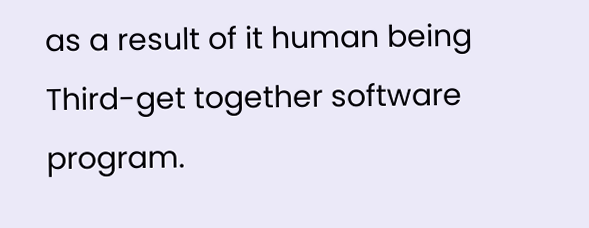as a result of it human being Third-get together software program.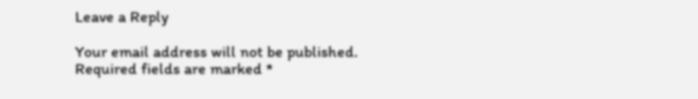Leave a Reply

Your email address will not be published. Required fields are marked *